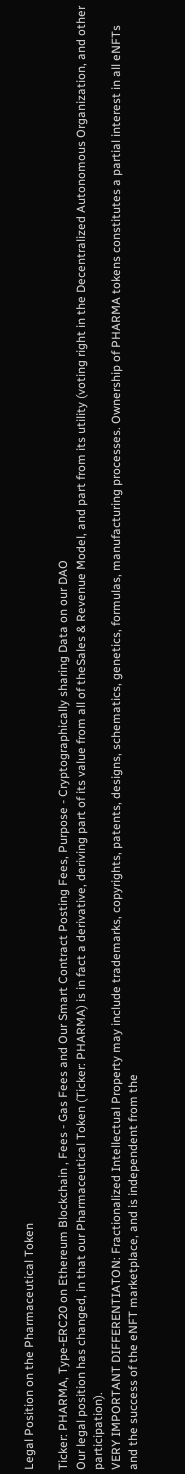Legal Position on the Pharmaceutical Token

Ticker: PHARMA, Type-ERC20 on Ethereum Blockchain , Fees - Gas Fees and Our Smart Contract Posting Fees, Purpose - Cryptographically sharing Data on our DAO
Our legal position has changed, in that our Pharmaceutical Token (Ticker: PHARMA) is in fact a derivative, deriving part of its value from all of theSales & Revenue Model, and part from its utility (voting right in the Decentralized Autonomous Organization, and other participation).
VERY IMPORTANT DIFFERENTIATON: Fractionalized Intellectual Property may include trademarks, copyrights, patents, designs, schematics, genetics, formulas, manufacturing processes. Ownership of PHARMA tokens constitutes a partial interest in all eNFTs and the success of the eNFT marketplace, and is independent from the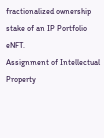fractionalized ownership stake of an IP Portfolio eNFT.
Assignment of Intellectual Property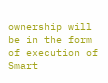ownership will be in the form of execution of Smart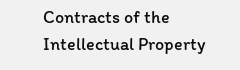Contracts of the Intellectual Property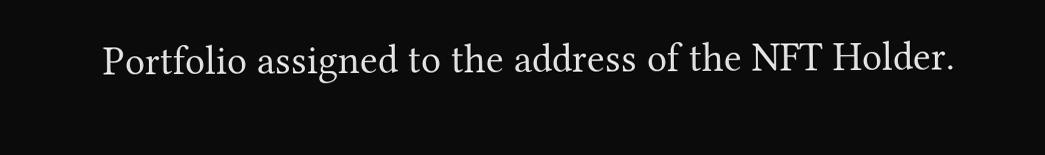Portfolio assigned to the address of the NFT Holder.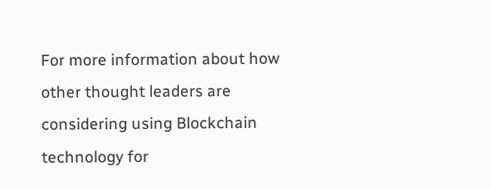For more information about how other thought leaders are considering using Blockchain technology for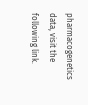pharmacogenetics data, visit the following link.